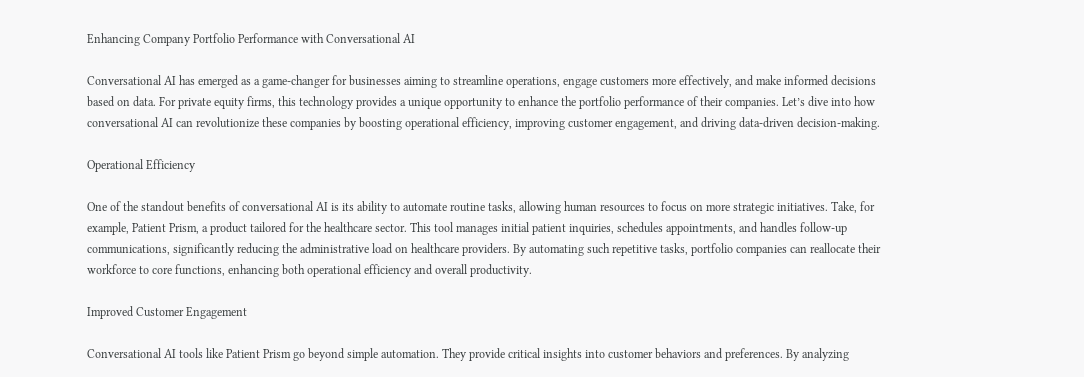Enhancing Company Portfolio Performance with Conversational AI

Conversational AI has emerged as a game-changer for businesses aiming to streamline operations, engage customers more effectively, and make informed decisions based on data. For private equity firms, this technology provides a unique opportunity to enhance the portfolio performance of their companies. Let’s dive into how conversational AI can revolutionize these companies by boosting operational efficiency, improving customer engagement, and driving data-driven decision-making.

Operational Efficiency

One of the standout benefits of conversational AI is its ability to automate routine tasks, allowing human resources to focus on more strategic initiatives. Take, for example, Patient Prism, a product tailored for the healthcare sector. This tool manages initial patient inquiries, schedules appointments, and handles follow-up communications, significantly reducing the administrative load on healthcare providers. By automating such repetitive tasks, portfolio companies can reallocate their workforce to core functions, enhancing both operational efficiency and overall productivity.

Improved Customer Engagement

Conversational AI tools like Patient Prism go beyond simple automation. They provide critical insights into customer behaviors and preferences. By analyzing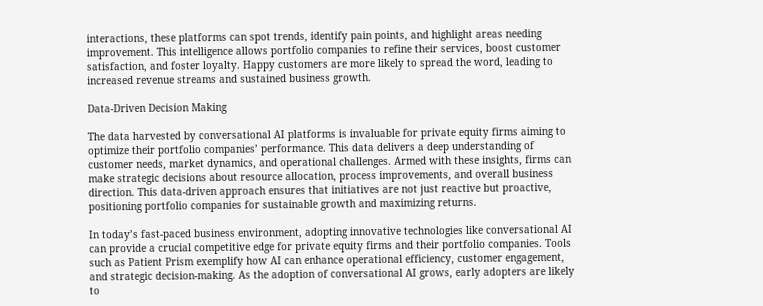interactions, these platforms can spot trends, identify pain points, and highlight areas needing improvement. This intelligence allows portfolio companies to refine their services, boost customer satisfaction, and foster loyalty. Happy customers are more likely to spread the word, leading to increased revenue streams and sustained business growth.

Data-Driven Decision Making

The data harvested by conversational AI platforms is invaluable for private equity firms aiming to optimize their portfolio companies’ performance. This data delivers a deep understanding of customer needs, market dynamics, and operational challenges. Armed with these insights, firms can make strategic decisions about resource allocation, process improvements, and overall business direction. This data-driven approach ensures that initiatives are not just reactive but proactive, positioning portfolio companies for sustainable growth and maximizing returns.

In today’s fast-paced business environment, adopting innovative technologies like conversational AI can provide a crucial competitive edge for private equity firms and their portfolio companies. Tools such as Patient Prism exemplify how AI can enhance operational efficiency, customer engagement, and strategic decision-making. As the adoption of conversational AI grows, early adopters are likely to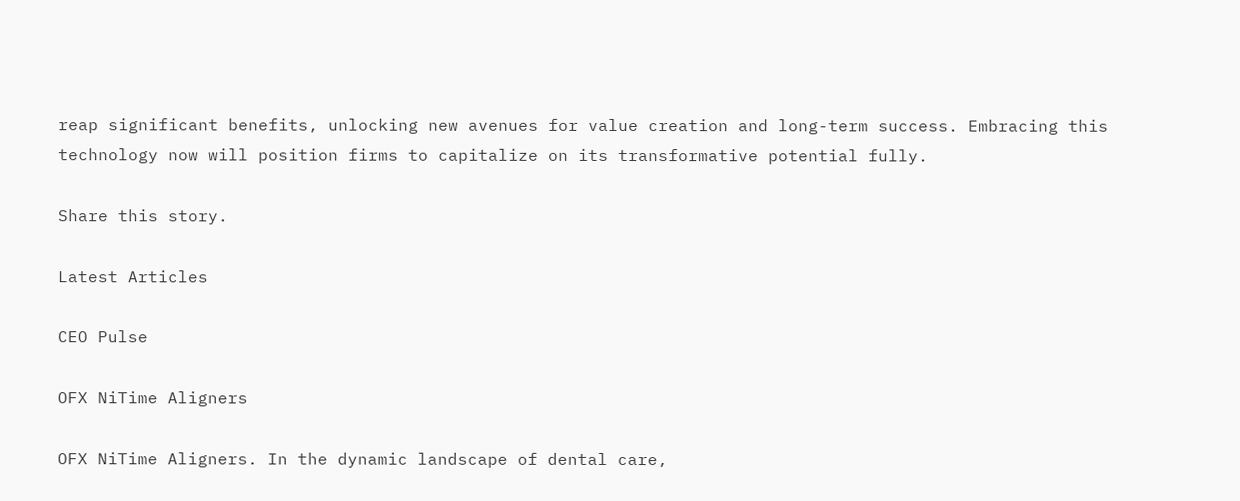reap significant benefits, unlocking new avenues for value creation and long-term success. Embracing this technology now will position firms to capitalize on its transformative potential fully.

Share this story.

Latest Articles

CEO Pulse

OFX NiTime Aligners

OFX NiTime Aligners. In the dynamic landscape of dental care,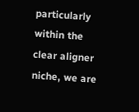particularly within the clear aligner niche, we are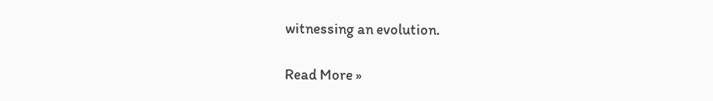witnessing an evolution.

Read More »